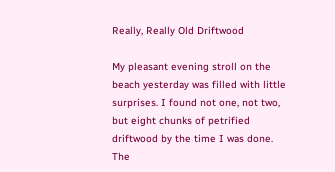Really, Really Old Driftwood

My pleasant evening stroll on the beach yesterday was filled with little surprises. I found not one, not two, but eight chunks of petrified driftwood by the time I was done. The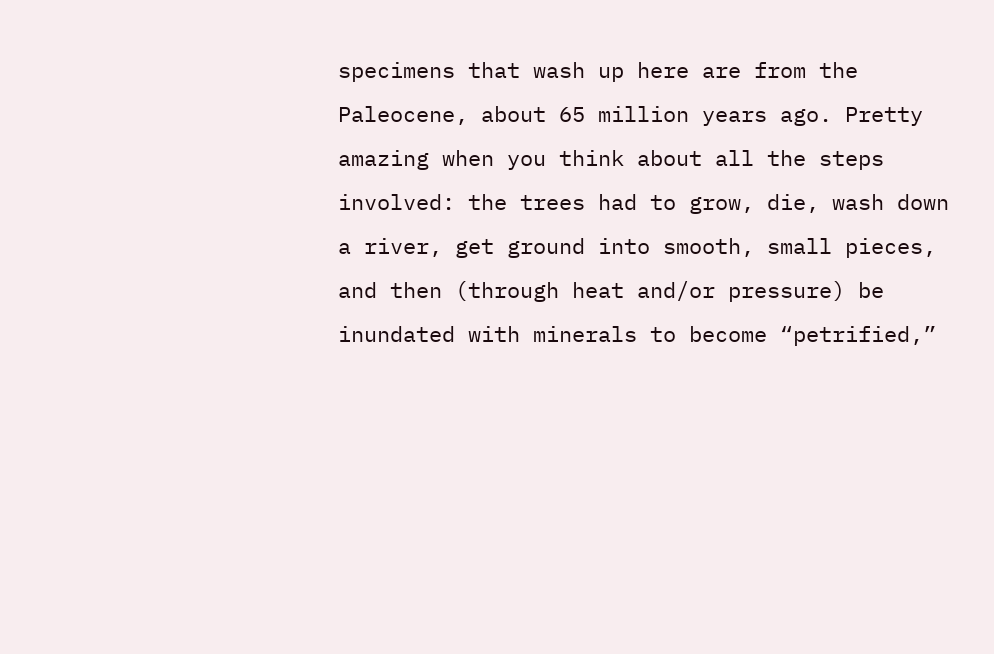specimens that wash up here are from the Paleocene, about 65 million years ago. Pretty amazing when you think about all the steps involved: the trees had to grow, die, wash down a river, get ground into smooth, small pieces, and then (through heat and/or pressure) be inundated with minerals to become “petrified,”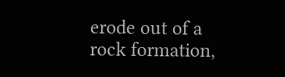erode out of a rock formation,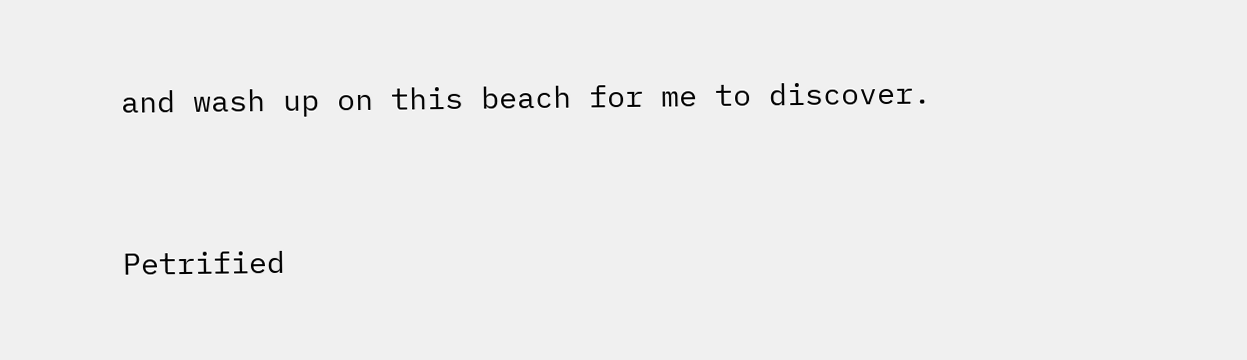and wash up on this beach for me to discover.


Petrified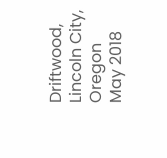Driftwood, Lincoln City, Oregon May 2018